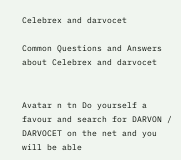Celebrex and darvocet

Common Questions and Answers about Celebrex and darvocet


Avatar n tn Do yourself a favour and search for DARVON / DARVOCET on the net and you will be able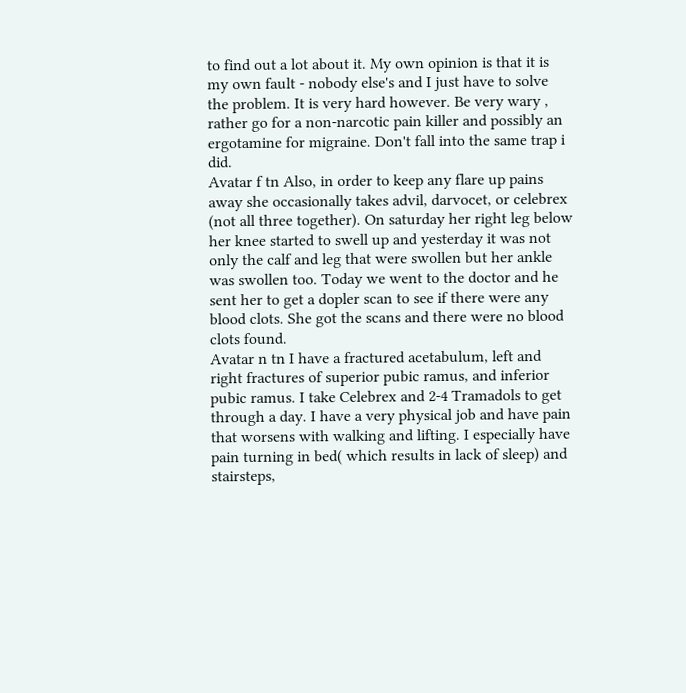to find out a lot about it. My own opinion is that it is my own fault - nobody else's and I just have to solve the problem. It is very hard however. Be very wary , rather go for a non-narcotic pain killer and possibly an ergotamine for migraine. Don't fall into the same trap i did.
Avatar f tn Also, in order to keep any flare up pains away she occasionally takes advil, darvocet, or celebrex (not all three together). On saturday her right leg below her knee started to swell up and yesterday it was not only the calf and leg that were swollen but her ankle was swollen too. Today we went to the doctor and he sent her to get a dopler scan to see if there were any blood clots. She got the scans and there were no blood clots found.
Avatar n tn I have a fractured acetabulum, left and right fractures of superior pubic ramus, and inferior pubic ramus. I take Celebrex and 2-4 Tramadols to get through a day. I have a very physical job and have pain that worsens with walking and lifting. I especially have pain turning in bed( which results in lack of sleep) and stairsteps,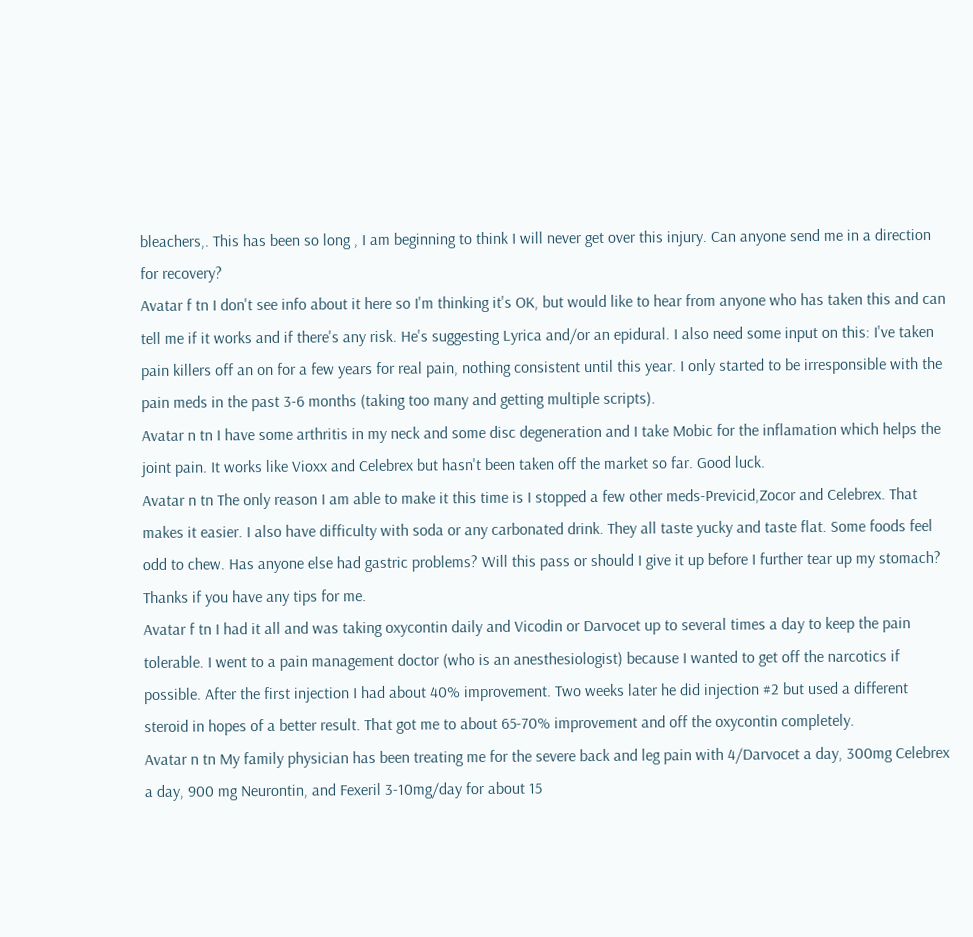bleachers,. This has been so long , I am beginning to think I will never get over this injury. Can anyone send me in a direction for recovery?
Avatar f tn I don't see info about it here so I'm thinking it's OK, but would like to hear from anyone who has taken this and can tell me if it works and if there's any risk. He's suggesting Lyrica and/or an epidural. I also need some input on this: I've taken pain killers off an on for a few years for real pain, nothing consistent until this year. I only started to be irresponsible with the pain meds in the past 3-6 months (taking too many and getting multiple scripts).
Avatar n tn I have some arthritis in my neck and some disc degeneration and I take Mobic for the inflamation which helps the joint pain. It works like Vioxx and Celebrex but hasn't been taken off the market so far. Good luck.
Avatar n tn The only reason I am able to make it this time is I stopped a few other meds-Previcid,Zocor and Celebrex. That makes it easier. I also have difficulty with soda or any carbonated drink. They all taste yucky and taste flat. Some foods feel odd to chew. Has anyone else had gastric problems? Will this pass or should I give it up before I further tear up my stomach? Thanks if you have any tips for me.
Avatar f tn I had it all and was taking oxycontin daily and Vicodin or Darvocet up to several times a day to keep the pain tolerable. I went to a pain management doctor (who is an anesthesiologist) because I wanted to get off the narcotics if possible. After the first injection I had about 40% improvement. Two weeks later he did injection #2 but used a different steroid in hopes of a better result. That got me to about 65-70% improvement and off the oxycontin completely.
Avatar n tn My family physician has been treating me for the severe back and leg pain with 4/Darvocet a day, 300mg Celebrex a day, 900 mg Neurontin, and Fexeril 3-10mg/day for about 15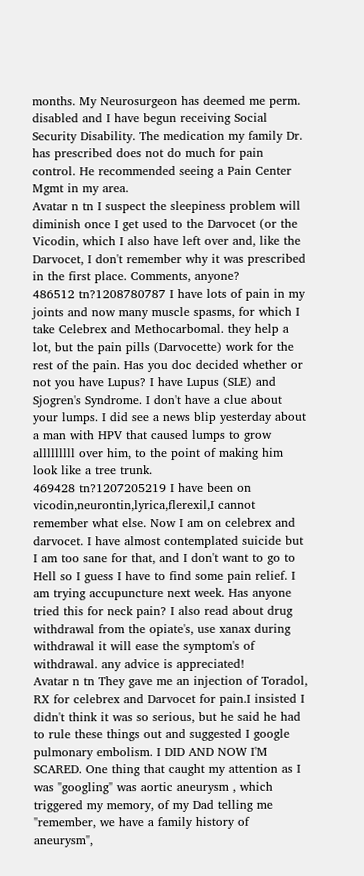months. My Neurosurgeon has deemed me perm. disabled and I have begun receiving Social Security Disability. The medication my family Dr. has prescribed does not do much for pain control. He recommended seeing a Pain Center Mgmt in my area.
Avatar n tn I suspect the sleepiness problem will diminish once I get used to the Darvocet (or the Vicodin, which I also have left over and, like the Darvocet, I don't remember why it was prescribed in the first place. Comments, anyone?
486512 tn?1208780787 I have lots of pain in my joints and now many muscle spasms, for which I take Celebrex and Methocarbomal. they help a lot, but the pain pills (Darvocette) work for the rest of the pain. Has you doc decided whether or not you have Lupus? I have Lupus (SLE) and Sjogren's Syndrome. I don't have a clue about your lumps. I did see a news blip yesterday about a man with HPV that caused lumps to grow alllllllll over him, to the point of making him look like a tree trunk.
469428 tn?1207205219 I have been on vicodin,neurontin,lyrica,flerexil,I cannot remember what else. Now I am on celebrex and darvocet. I have almost contemplated suicide but I am too sane for that, and I don't want to go to Hell so I guess I have to find some pain relief. I am trying accupuncture next week. Has anyone tried this for neck pain? I also read about drug withdrawal from the opiate's, use xanax during withdrawal it will ease the symptom's of withdrawal. any advice is appreciated!
Avatar n tn They gave me an injection of Toradol, RX for celebrex and Darvocet for pain.I insisted I didn't think it was so serious, but he said he had to rule these things out and suggested I google pulmonary embolism. I DID AND NOW I'M SCARED. One thing that caught my attention as I was "googling" was aortic aneurysm , which triggered my memory, of my Dad telling me "remember, we have a family history of aneurysm",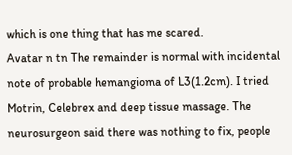which is one thing that has me scared.
Avatar n tn The remainder is normal with incidental note of probable hemangioma of L3(1.2cm). I tried Motrin, Celebrex and deep tissue massage. The neurosurgeon said there was nothing to fix, people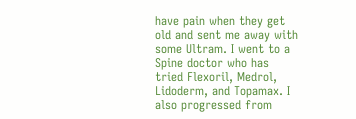have pain when they get old and sent me away with some Ultram. I went to a Spine doctor who has tried Flexoril, Medrol, Lidoderm, and Topamax. I also progressed from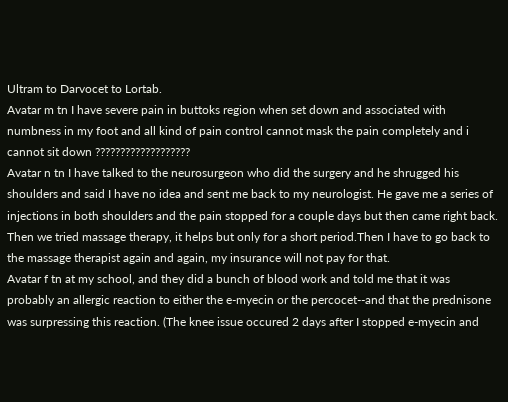Ultram to Darvocet to Lortab.
Avatar m tn I have severe pain in buttoks region when set down and associated with numbness in my foot and all kind of pain control cannot mask the pain completely and i cannot sit down ???????????????????
Avatar n tn I have talked to the neurosurgeon who did the surgery and he shrugged his shoulders and said I have no idea and sent me back to my neurologist. He gave me a series of injections in both shoulders and the pain stopped for a couple days but then came right back. Then we tried massage therapy, it helps but only for a short period.Then I have to go back to the massage therapist again and again, my insurance will not pay for that.
Avatar f tn at my school, and they did a bunch of blood work and told me that it was probably an allergic reaction to either the e-myecin or the percocet--and that the prednisone was surpressing this reaction. (The knee issue occured 2 days after I stopped e-myecin and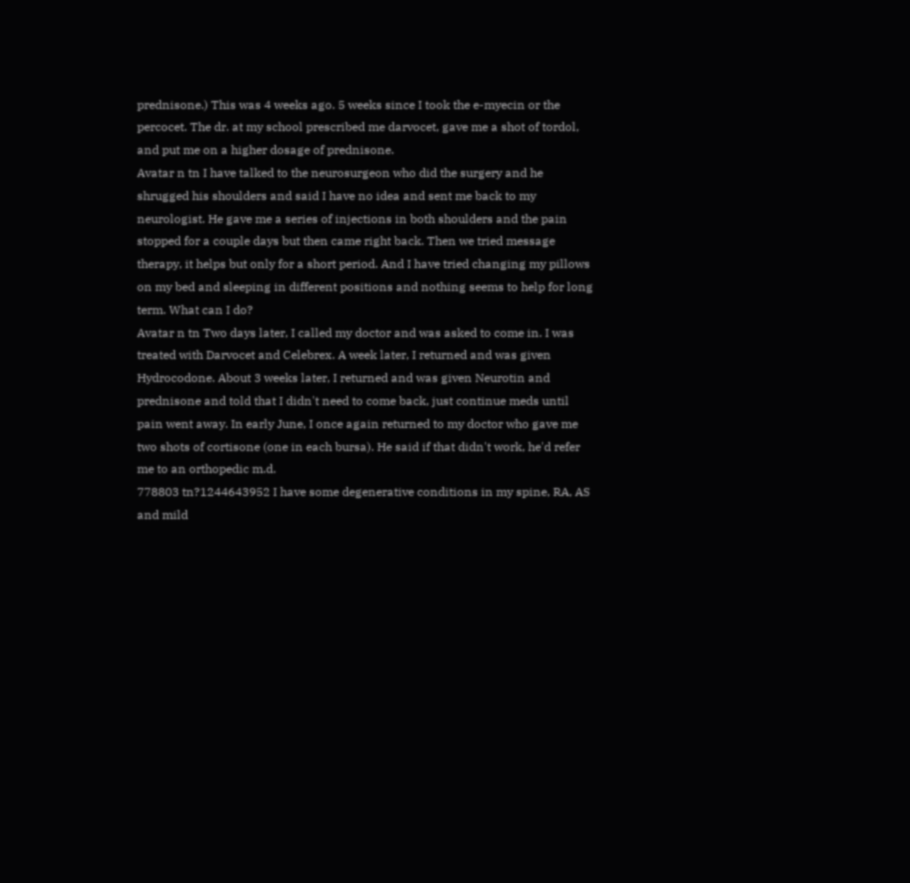prednisone.) This was 4 weeks ago. 5 weeks since I took the e-myecin or the percocet. The dr. at my school prescribed me darvocet, gave me a shot of tordol, and put me on a higher dosage of prednisone.
Avatar n tn I have talked to the neurosurgeon who did the surgery and he shrugged his shoulders and said I have no idea and sent me back to my neurologist. He gave me a series of injections in both shoulders and the pain stopped for a couple days but then came right back. Then we tried message therapy, it helps but only for a short period. And I have tried changing my pillows on my bed and sleeping in different positions and nothing seems to help for long term. What can I do?
Avatar n tn Two days later, I called my doctor and was asked to come in. I was treated with Darvocet and Celebrex. A week later, I returned and was given Hydrocodone. About 3 weeks later, I returned and was given Neurotin and prednisone and told that I didn't need to come back, just continue meds until pain went away. In early June, I once again returned to my doctor who gave me two shots of cortisone (one in each bursa). He said if that didn't work, he'd refer me to an orthopedic m.d.
778803 tn?1244643952 I have some degenerative conditions in my spine, RA, AS and mild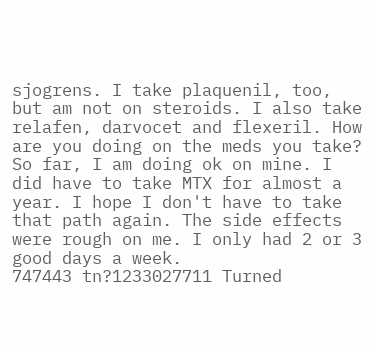sjogrens. I take plaquenil, too, but am not on steroids. I also take relafen, darvocet and flexeril. How are you doing on the meds you take? So far, I am doing ok on mine. I did have to take MTX for almost a year. I hope I don't have to take that path again. The side effects were rough on me. I only had 2 or 3 good days a week.
747443 tn?1233027711 Turned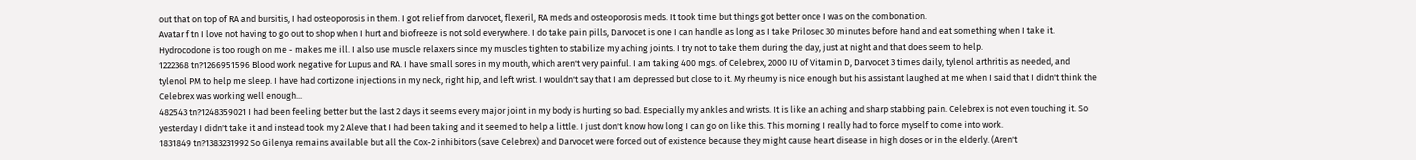out that on top of RA and bursitis, I had osteoporosis in them. I got relief from darvocet, flexeril, RA meds and osteoporosis meds. It took time but things got better once I was on the combonation.
Avatar f tn I love not having to go out to shop when I hurt and biofreeze is not sold everywhere. I do take pain pills, Darvocet is one I can handle as long as I take Prilosec 30 minutes before hand and eat something when I take it. Hydrocodone is too rough on me - makes me ill. I also use muscle relaxers since my muscles tighten to stabilize my aching joints. I try not to take them during the day, just at night and that does seem to help.
1222368 tn?1266951596 Blood work negative for Lupus and RA. I have small sores in my mouth, which aren't very painful. I am taking 400 mgs. of Celebrex, 2000 IU of Vitamin D, Darvocet 3 times daily, tylenol arthritis as needed, and tylenol PM to help me sleep. I have had cortizone injections in my neck, right hip, and left wrist. I wouldn't say that I am depressed but close to it. My rheumy is nice enough but his assistant laughed at me when I said that I didn't think the Celebrex was working well enough...
482543 tn?1248359021 I had been feeling better but the last 2 days it seems every major joint in my body is hurting so bad. Especially my ankles and wrists. It is like an aching and sharp stabbing pain. Celebrex is not even touching it. So yesterday I didn't take it and instead took my 2 Aleve that I had been taking and it seemed to help a little. I just don't know how long I can go on like this. This morning I really had to force myself to come into work.
1831849 tn?1383231992 So Gilenya remains available but all the Cox-2 inhibitors (save Celebrex) and Darvocet were forced out of existence because they might cause heart disease in high doses or in the elderly. (Aren't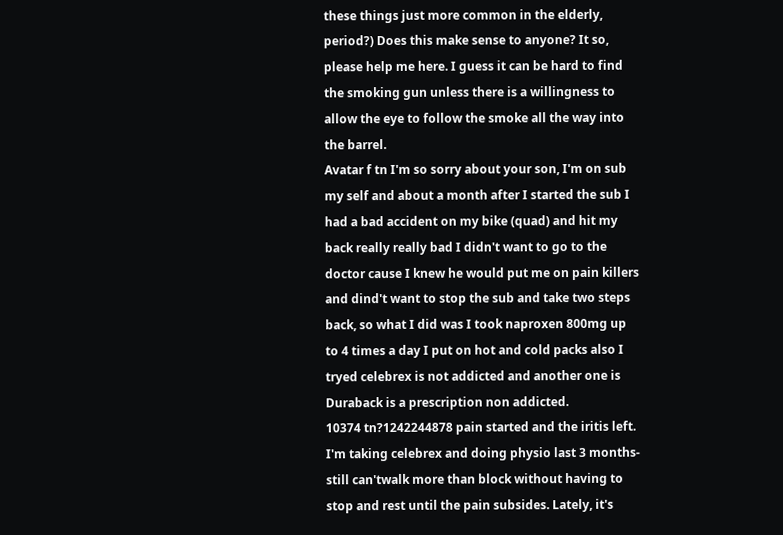these things just more common in the elderly, period?) Does this make sense to anyone? It so, please help me here. I guess it can be hard to find the smoking gun unless there is a willingness to allow the eye to follow the smoke all the way into the barrel.
Avatar f tn I'm so sorry about your son, I'm on sub my self and about a month after I started the sub I had a bad accident on my bike (quad) and hit my back really really bad I didn't want to go to the doctor cause I knew he would put me on pain killers and dind't want to stop the sub and take two steps back, so what I did was I took naproxen 800mg up to 4 times a day I put on hot and cold packs also I tryed celebrex is not addicted and another one is Duraback is a prescription non addicted.
10374 tn?1242244878 pain started and the iritis left. I'm taking celebrex and doing physio last 3 months-still can'twalk more than block without having to stop and rest until the pain subsides. Lately, it's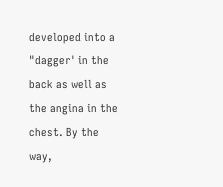developed into a "dagger' in the back as well as the angina in the chest. By the way,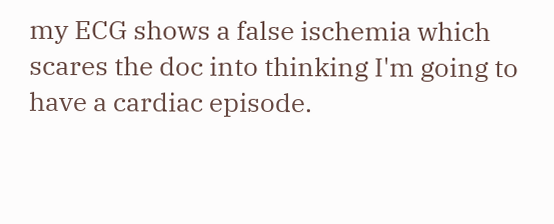my ECG shows a false ischemia which scares the doc into thinking I'm going to have a cardiac episode.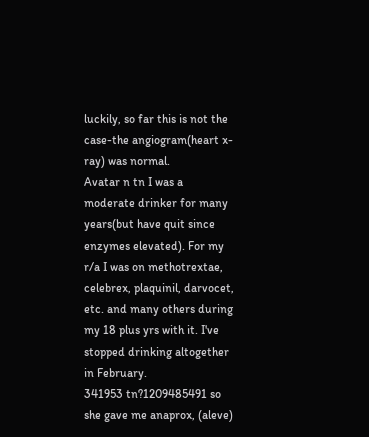luckily, so far this is not the case-the angiogram(heart x-ray) was normal.
Avatar n tn I was a moderate drinker for many years(but have quit since enzymes elevated). For my r/a I was on methotrextae, celebrex, plaquinil, darvocet, etc. and many others during my 18 plus yrs with it. I've stopped drinking altogether in February.
341953 tn?1209485491 so she gave me anaprox, (aleve)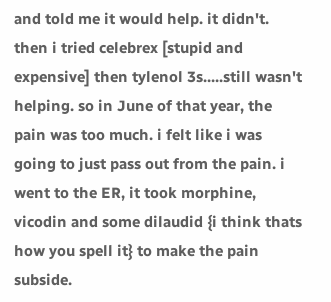and told me it would help. it didn't. then i tried celebrex [stupid and expensive] then tylenol 3s.....still wasn't helping. so in June of that year, the pain was too much. i felt like i was going to just pass out from the pain. i went to the ER, it took morphine, vicodin and some dilaudid {i think thats how you spell it} to make the pain subside.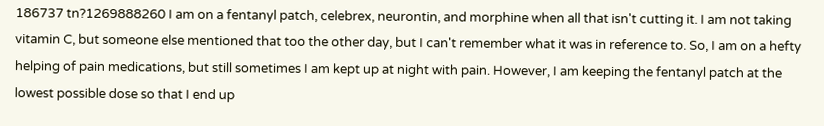186737 tn?1269888260 I am on a fentanyl patch, celebrex, neurontin, and morphine when all that isn't cutting it. I am not taking vitamin C, but someone else mentioned that too the other day, but I can't remember what it was in reference to. So, I am on a hefty helping of pain medications, but still sometimes I am kept up at night with pain. However, I am keeping the fentanyl patch at the lowest possible dose so that I end up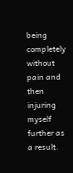being completely without pain and then injuring myself further as a result.